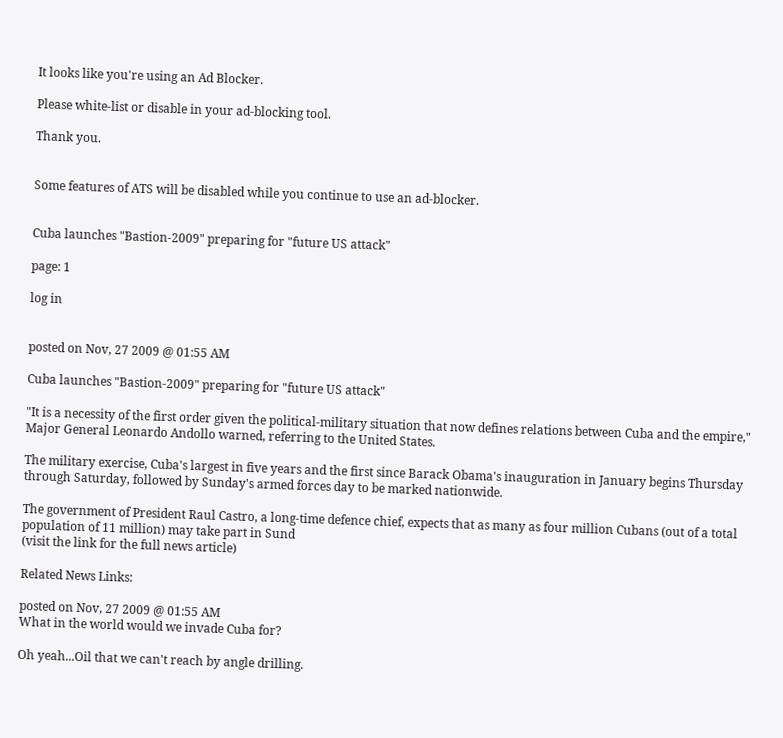It looks like you're using an Ad Blocker.

Please white-list or disable in your ad-blocking tool.

Thank you.


Some features of ATS will be disabled while you continue to use an ad-blocker.


Cuba launches "Bastion-2009" preparing for "future US attack"

page: 1

log in


posted on Nov, 27 2009 @ 01:55 AM

Cuba launches "Bastion-2009" preparing for "future US attack"

"It is a necessity of the first order given the political-military situation that now defines relations between Cuba and the empire," Major General Leonardo Andollo warned, referring to the United States.

The military exercise, Cuba's largest in five years and the first since Barack Obama's inauguration in January begins Thursday through Saturday, followed by Sunday's armed forces day to be marked nationwide.

The government of President Raul Castro, a long-time defence chief, expects that as many as four million Cubans (out of a total population of 11 million) may take part in Sund
(visit the link for the full news article)

Related News Links:

posted on Nov, 27 2009 @ 01:55 AM
What in the world would we invade Cuba for?

Oh yeah...Oil that we can't reach by angle drilling.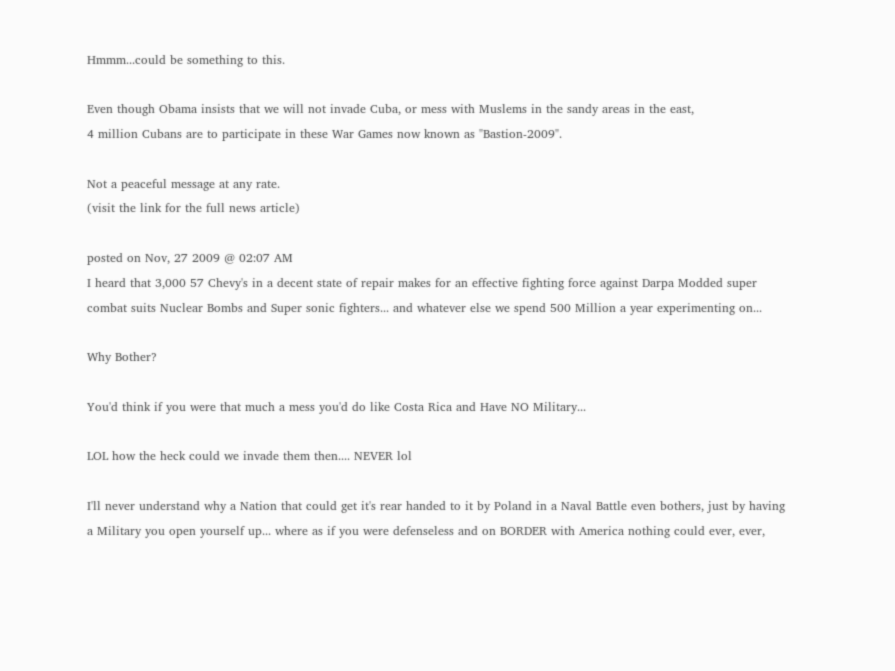Hmmm...could be something to this.

Even though Obama insists that we will not invade Cuba, or mess with Muslems in the sandy areas in the east,
4 million Cubans are to participate in these War Games now known as "Bastion-2009".

Not a peaceful message at any rate.
(visit the link for the full news article)

posted on Nov, 27 2009 @ 02:07 AM
I heard that 3,000 57 Chevy's in a decent state of repair makes for an effective fighting force against Darpa Modded super combat suits Nuclear Bombs and Super sonic fighters... and whatever else we spend 500 Million a year experimenting on...

Why Bother?

You'd think if you were that much a mess you'd do like Costa Rica and Have NO Military...

LOL how the heck could we invade them then.... NEVER lol

I'll never understand why a Nation that could get it's rear handed to it by Poland in a Naval Battle even bothers, just by having a Military you open yourself up... where as if you were defenseless and on BORDER with America nothing could ever, ever,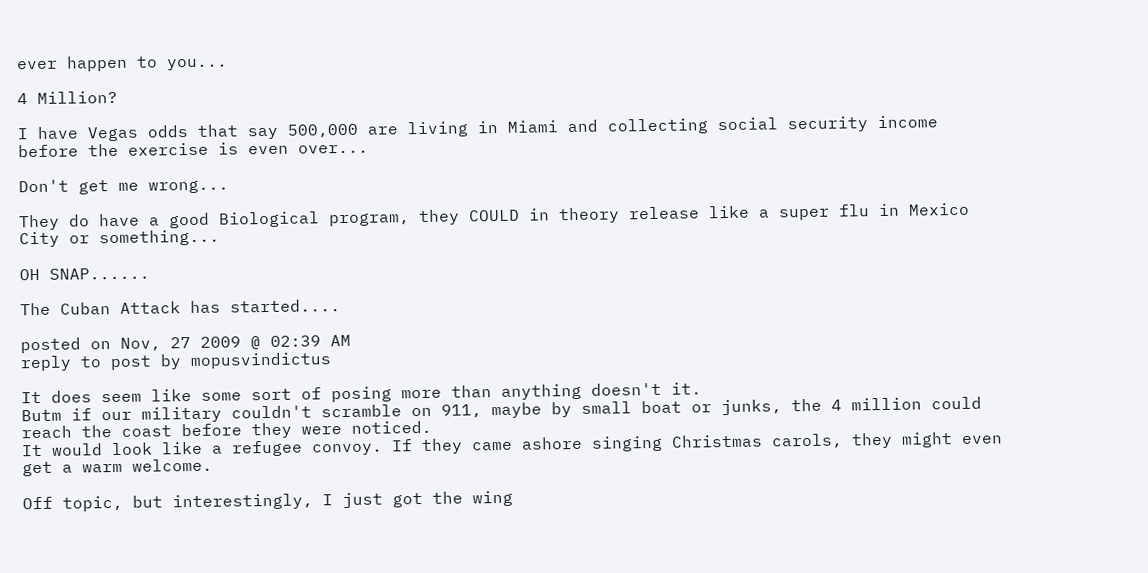ever happen to you...

4 Million?

I have Vegas odds that say 500,000 are living in Miami and collecting social security income before the exercise is even over...

Don't get me wrong...

They do have a good Biological program, they COULD in theory release like a super flu in Mexico City or something...

OH SNAP......

The Cuban Attack has started....

posted on Nov, 27 2009 @ 02:39 AM
reply to post by mopusvindictus

It does seem like some sort of posing more than anything doesn't it.
Butm if our military couldn't scramble on 911, maybe by small boat or junks, the 4 million could reach the coast before they were noticed.
It would look like a refugee convoy. If they came ashore singing Christmas carols, they might even get a warm welcome.

Off topic, but interestingly, I just got the wing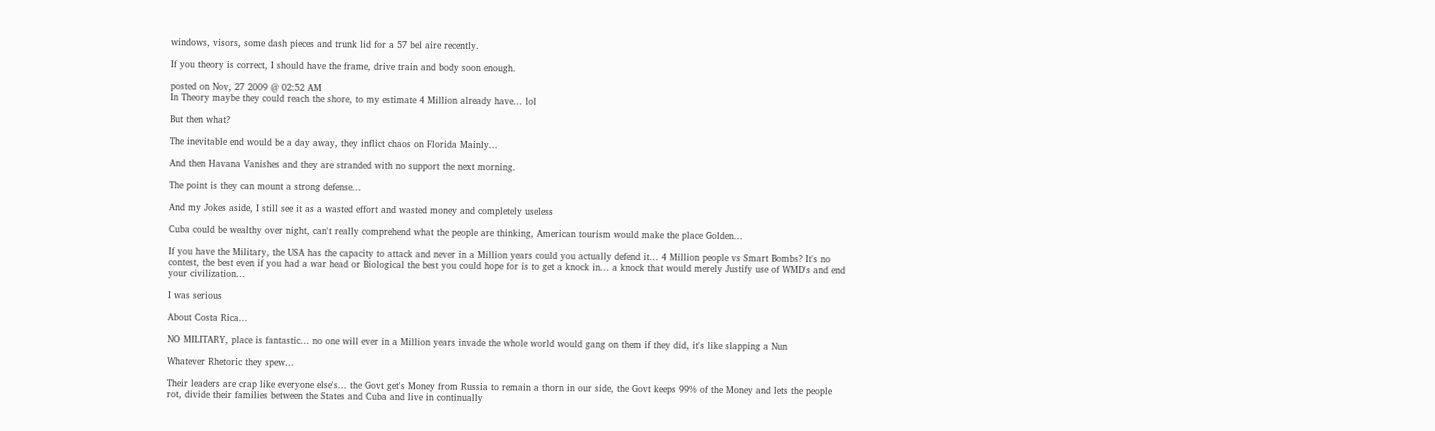windows, visors, some dash pieces and trunk lid for a 57 bel aire recently.

If you theory is correct, I should have the frame, drive train and body soon enough.

posted on Nov, 27 2009 @ 02:52 AM
In Theory maybe they could reach the shore, to my estimate 4 Million already have... lol

But then what?

The inevitable end would be a day away, they inflict chaos on Florida Mainly...

And then Havana Vanishes and they are stranded with no support the next morning.

The point is they can mount a strong defense...

And my Jokes aside, I still see it as a wasted effort and wasted money and completely useless

Cuba could be wealthy over night, can't really comprehend what the people are thinking, American tourism would make the place Golden...

If you have the Military, the USA has the capacity to attack and never in a Million years could you actually defend it... 4 Million people vs Smart Bombs? It's no contest, the best even if you had a war head or Biological the best you could hope for is to get a knock in... a knock that would merely Justify use of WMD's and end your civilization...

I was serious

About Costa Rica...

NO MILITARY, place is fantastic... no one will ever in a Million years invade the whole world would gang on them if they did, it's like slapping a Nun

Whatever Rhetoric they spew...

Their leaders are crap like everyone else's... the Govt get's Money from Russia to remain a thorn in our side, the Govt keeps 99% of the Money and lets the people rot, divide their families between the States and Cuba and live in continually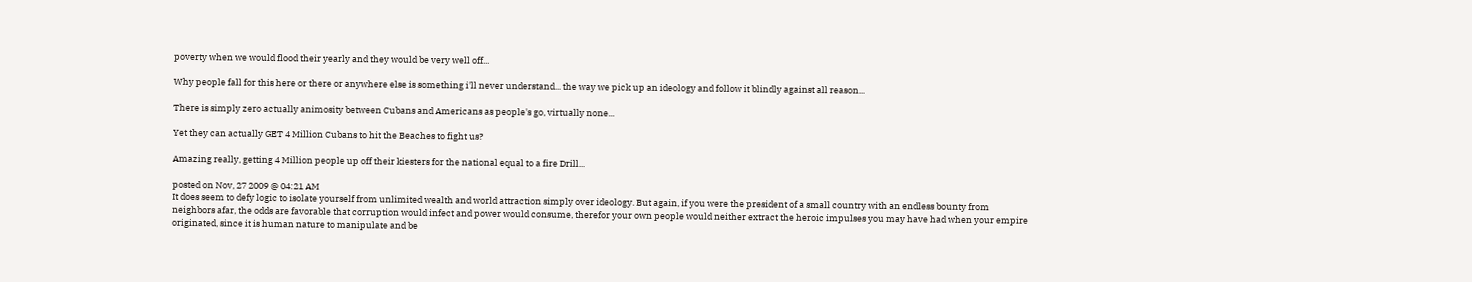poverty when we would flood their yearly and they would be very well off...

Why people fall for this here or there or anywhere else is something i'll never understand... the way we pick up an ideology and follow it blindly against all reason...

There is simply zero actually animosity between Cubans and Americans as people's go, virtually none...

Yet they can actually GET 4 Million Cubans to hit the Beaches to fight us?

Amazing really, getting 4 Million people up off their kiesters for the national equal to a fire Drill...

posted on Nov, 27 2009 @ 04:21 AM
It does seem to defy logic to isolate yourself from unlimited wealth and world attraction simply over ideology. But again, if you were the president of a small country with an endless bounty from neighbors afar, the odds are favorable that corruption would infect and power would consume, therefor your own people would neither extract the heroic impulses you may have had when your empire originated, since it is human nature to manipulate and be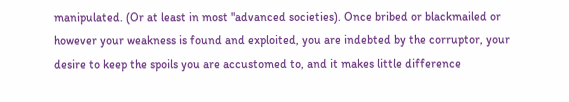manipulated. (Or at least in most "advanced societies). Once bribed or blackmailed or however your weakness is found and exploited, you are indebted by the corruptor, your desire to keep the spoils you are accustomed to, and it makes little difference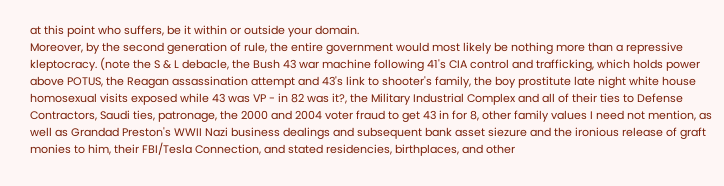at this point who suffers, be it within or outside your domain.
Moreover, by the second generation of rule, the entire government would most likely be nothing more than a repressive kleptocracy. (note the S & L debacle, the Bush 43 war machine following 41's CIA control and trafficking, which holds power above POTUS, the Reagan assassination attempt and 43's link to shooter's family, the boy prostitute late night white house homosexual visits exposed while 43 was VP - in 82 was it?, the Military Industrial Complex and all of their ties to Defense Contractors, Saudi ties, patronage, the 2000 and 2004 voter fraud to get 43 in for 8, other family values I need not mention, as well as Grandad Preston's WWII Nazi business dealings and subsequent bank asset siezure and the ironious release of graft monies to him, their FBI/Tesla Connection, and stated residencies, birthplaces, and other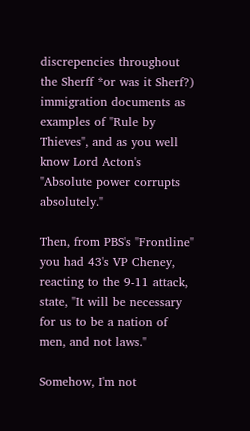discrepencies throughout the Sherff *or was it Sherf?) immigration documents as examples of "Rule by Thieves", and as you well know Lord Acton's "Absolute power corrupts absolutely."

Then, from PBS's "Frontline" you had 43's VP Cheney, reacting to the 9-11 attack, state, "It will be necessary for us to be a nation of men, and not laws."

Somehow, I'm not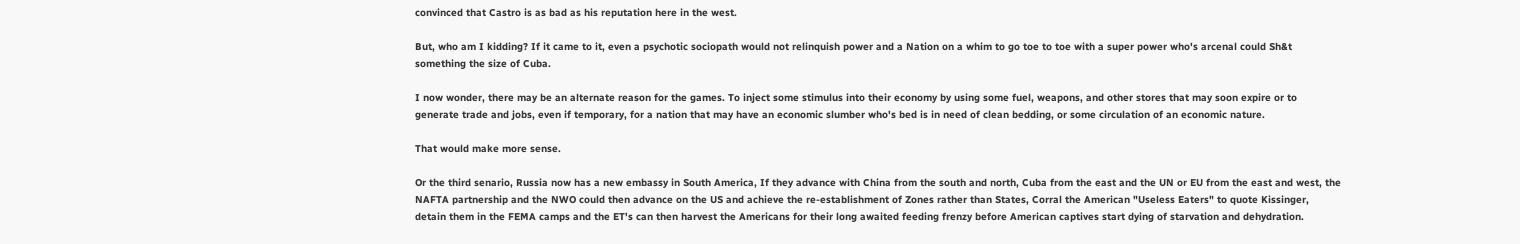convinced that Castro is as bad as his reputation here in the west.

But, who am I kidding? If it came to it, even a psychotic sociopath would not relinquish power and a Nation on a whim to go toe to toe with a super power who's arcenal could Sh&t something the size of Cuba.

I now wonder, there may be an alternate reason for the games. To inject some stimulus into their economy by using some fuel, weapons, and other stores that may soon expire or to generate trade and jobs, even if temporary, for a nation that may have an economic slumber who's bed is in need of clean bedding, or some circulation of an economic nature.

That would make more sense.

Or the third senario, Russia now has a new embassy in South America, If they advance with China from the south and north, Cuba from the east and the UN or EU from the east and west, the NAFTA partnership and the NWO could then advance on the US and achieve the re-establishment of Zones rather than States, Corral the American "Useless Eaters" to quote Kissinger, detain them in the FEMA camps and the ET's can then harvest the Americans for their long awaited feeding frenzy before American captives start dying of starvation and dehydration.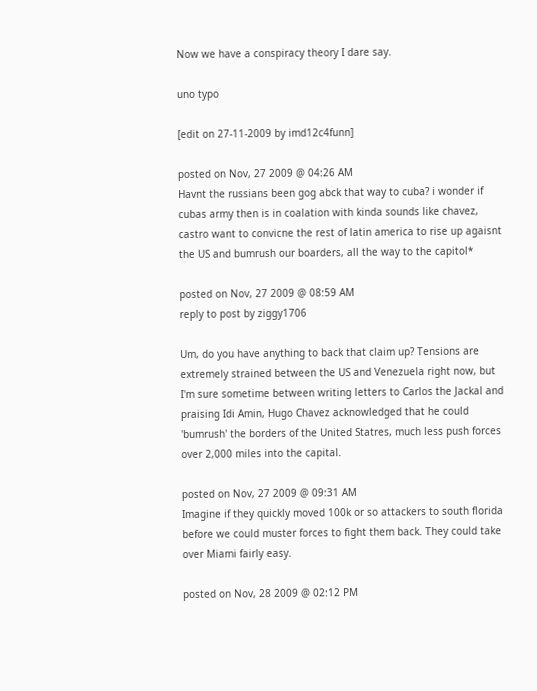Now we have a conspiracy theory I dare say.

uno typo

[edit on 27-11-2009 by imd12c4funn]

posted on Nov, 27 2009 @ 04:26 AM
Havnt the russians been gog abck that way to cuba? i wonder if cubas army then is in coalation with kinda sounds like chavez, castro want to convicne the rest of latin america to rise up agaisnt the US and bumrush our boarders, all the way to the capitol*

posted on Nov, 27 2009 @ 08:59 AM
reply to post by ziggy1706

Um, do you have anything to back that claim up? Tensions are extremely strained between the US and Venezuela right now, but I'm sure sometime between writing letters to Carlos the Jackal and praising Idi Amin, Hugo Chavez acknowledged that he could 'bumrush' the borders of the United Statres, much less push forces over 2,000 miles into the capital.

posted on Nov, 27 2009 @ 09:31 AM
Imagine if they quickly moved 100k or so attackers to south florida before we could muster forces to fight them back. They could take over Miami fairly easy.

posted on Nov, 28 2009 @ 02:12 PM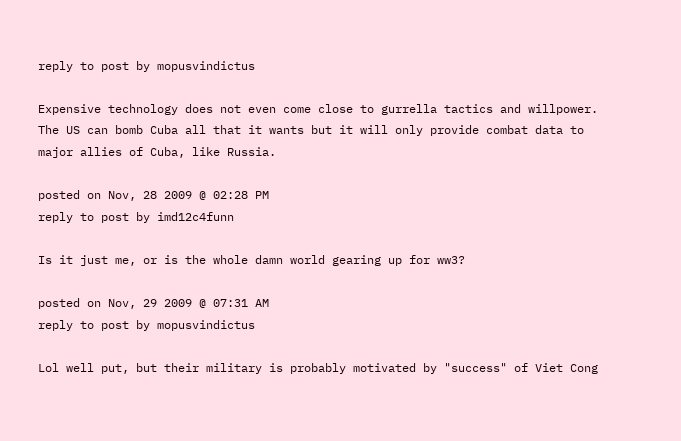reply to post by mopusvindictus

Expensive technology does not even come close to gurrella tactics and willpower. The US can bomb Cuba all that it wants but it will only provide combat data to major allies of Cuba, like Russia.

posted on Nov, 28 2009 @ 02:28 PM
reply to post by imd12c4funn

Is it just me, or is the whole damn world gearing up for ww3?

posted on Nov, 29 2009 @ 07:31 AM
reply to post by mopusvindictus

Lol well put, but their military is probably motivated by "success" of Viet Cong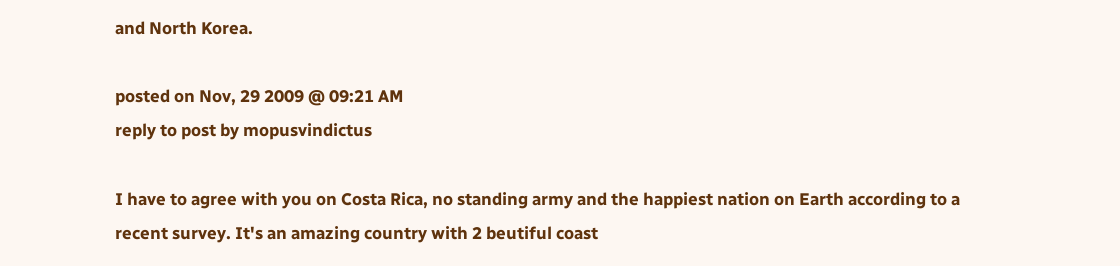and North Korea.

posted on Nov, 29 2009 @ 09:21 AM
reply to post by mopusvindictus

I have to agree with you on Costa Rica, no standing army and the happiest nation on Earth according to a recent survey. It's an amazing country with 2 beutiful coast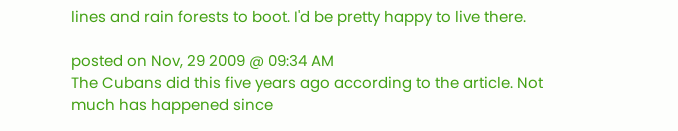lines and rain forests to boot. I'd be pretty happy to live there.

posted on Nov, 29 2009 @ 09:34 AM
The Cubans did this five years ago according to the article. Not much has happened since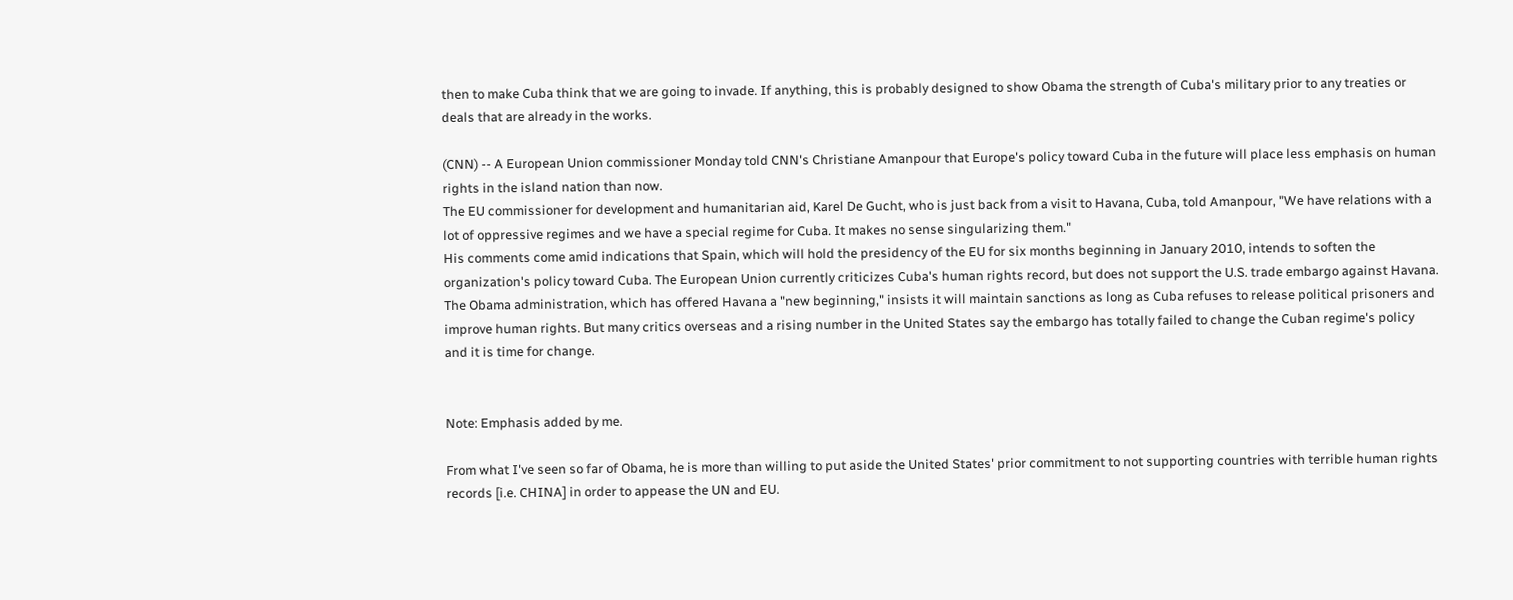then to make Cuba think that we are going to invade. If anything, this is probably designed to show Obama the strength of Cuba's military prior to any treaties or deals that are already in the works.

(CNN) -- A European Union commissioner Monday told CNN's Christiane Amanpour that Europe's policy toward Cuba in the future will place less emphasis on human rights in the island nation than now.
The EU commissioner for development and humanitarian aid, Karel De Gucht, who is just back from a visit to Havana, Cuba, told Amanpour, "We have relations with a lot of oppressive regimes and we have a special regime for Cuba. It makes no sense singularizing them."
His comments come amid indications that Spain, which will hold the presidency of the EU for six months beginning in January 2010, intends to soften the organization's policy toward Cuba. The European Union currently criticizes Cuba's human rights record, but does not support the U.S. trade embargo against Havana.
The Obama administration, which has offered Havana a "new beginning," insists it will maintain sanctions as long as Cuba refuses to release political prisoners and improve human rights. But many critics overseas and a rising number in the United States say the embargo has totally failed to change the Cuban regime's policy and it is time for change.


Note: Emphasis added by me.

From what I've seen so far of Obama, he is more than willing to put aside the United States' prior commitment to not supporting countries with terrible human rights records [i.e. CHINA] in order to appease the UN and EU.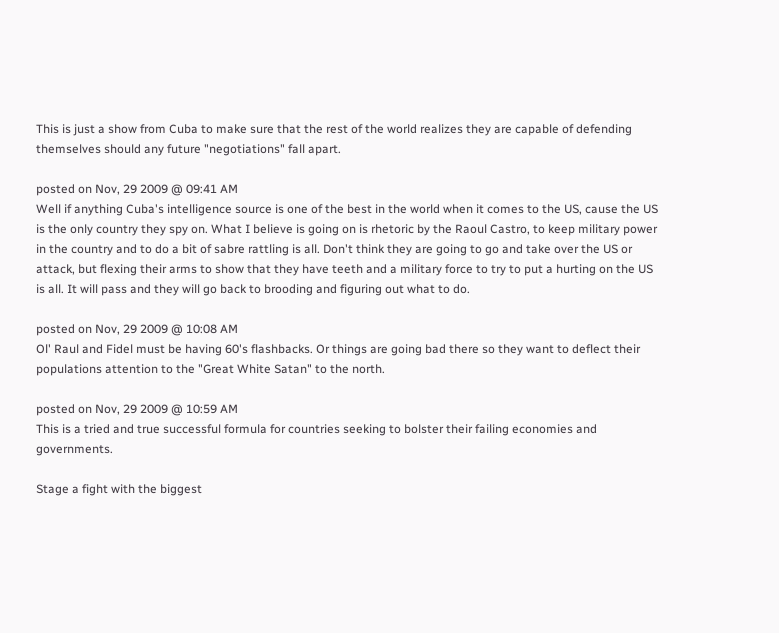This is just a show from Cuba to make sure that the rest of the world realizes they are capable of defending themselves should any future "negotiations" fall apart.

posted on Nov, 29 2009 @ 09:41 AM
Well if anything Cuba's intelligence source is one of the best in the world when it comes to the US, cause the US is the only country they spy on. What I believe is going on is rhetoric by the Raoul Castro, to keep military power in the country and to do a bit of sabre rattling is all. Don't think they are going to go and take over the US or attack, but flexing their arms to show that they have teeth and a military force to try to put a hurting on the US is all. It will pass and they will go back to brooding and figuring out what to do.

posted on Nov, 29 2009 @ 10:08 AM
Ol' Raul and Fidel must be having 60's flashbacks. Or things are going bad there so they want to deflect their populations attention to the "Great White Satan" to the north.

posted on Nov, 29 2009 @ 10:59 AM
This is a tried and true successful formula for countries seeking to bolster their failing economies and governments.

Stage a fight with the biggest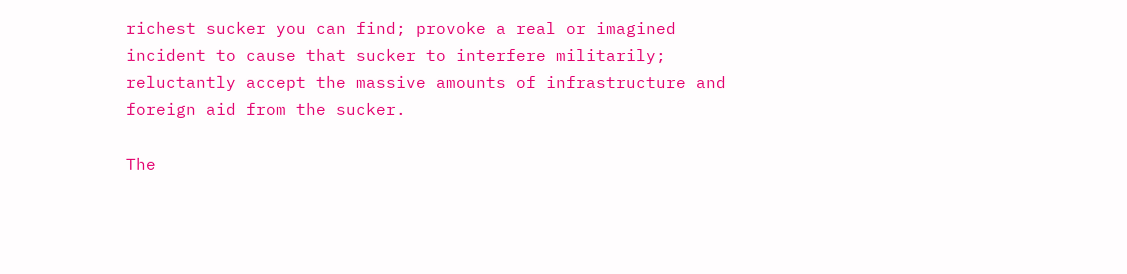richest sucker you can find; provoke a real or imagined incident to cause that sucker to interfere militarily; reluctantly accept the massive amounts of infrastructure and foreign aid from the sucker.

The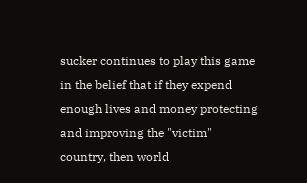sucker continues to play this game in the belief that if they expend enough lives and money protecting and improving the "victim" country, then world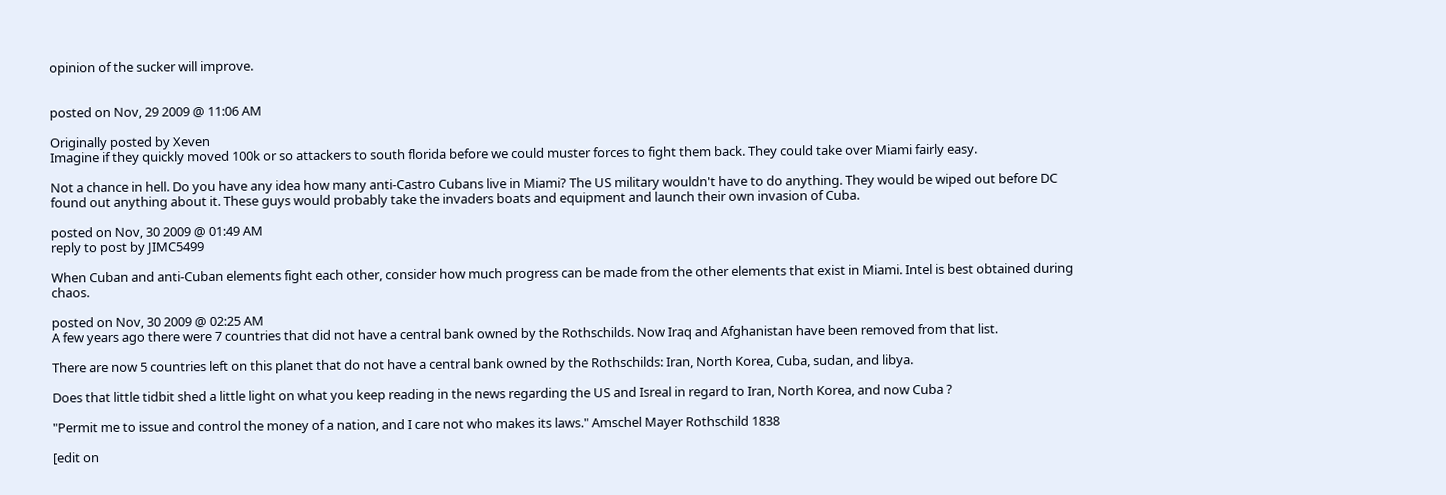opinion of the sucker will improve.


posted on Nov, 29 2009 @ 11:06 AM

Originally posted by Xeven
Imagine if they quickly moved 100k or so attackers to south florida before we could muster forces to fight them back. They could take over Miami fairly easy.

Not a chance in hell. Do you have any idea how many anti-Castro Cubans live in Miami? The US military wouldn't have to do anything. They would be wiped out before DC found out anything about it. These guys would probably take the invaders boats and equipment and launch their own invasion of Cuba.

posted on Nov, 30 2009 @ 01:49 AM
reply to post by JIMC5499

When Cuban and anti-Cuban elements fight each other, consider how much progress can be made from the other elements that exist in Miami. Intel is best obtained during chaos.

posted on Nov, 30 2009 @ 02:25 AM
A few years ago there were 7 countries that did not have a central bank owned by the Rothschilds. Now Iraq and Afghanistan have been removed from that list.

There are now 5 countries left on this planet that do not have a central bank owned by the Rothschilds: Iran, North Korea, Cuba, sudan, and libya.

Does that little tidbit shed a little light on what you keep reading in the news regarding the US and Isreal in regard to Iran, North Korea, and now Cuba ?

"Permit me to issue and control the money of a nation, and I care not who makes its laws." Amschel Mayer Rothschild 1838

[edit on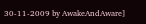30-11-2009 by AwakeAndAware]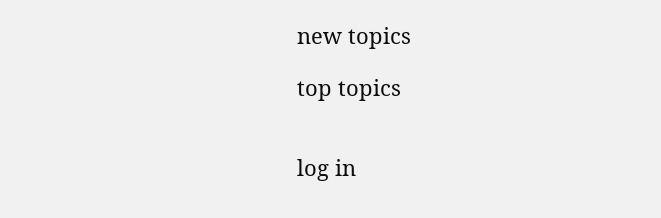new topics

top topics


log in